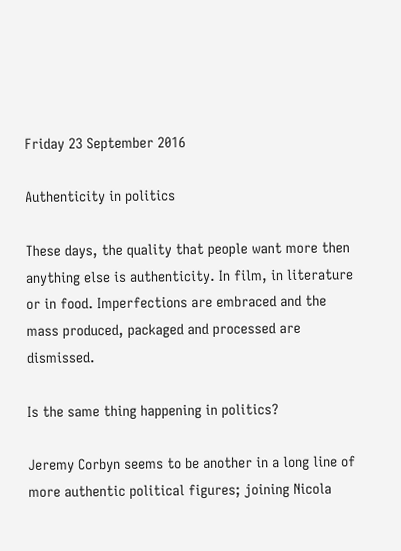Friday 23 September 2016

Authenticity in politics

These days, the quality that people want more then anything else is authenticity. In film, in literature or in food. Imperfections are embraced and the mass produced, packaged and processed are dismissed.

Is the same thing happening in politics?

Jeremy Corbyn seems to be another in a long line of more authentic political figures; joining Nicola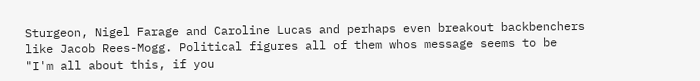Sturgeon, Nigel Farage and Caroline Lucas and perhaps even breakout backbenchers like Jacob Rees-Mogg. Political figures all of them whos message seems to be "I'm all about this, if you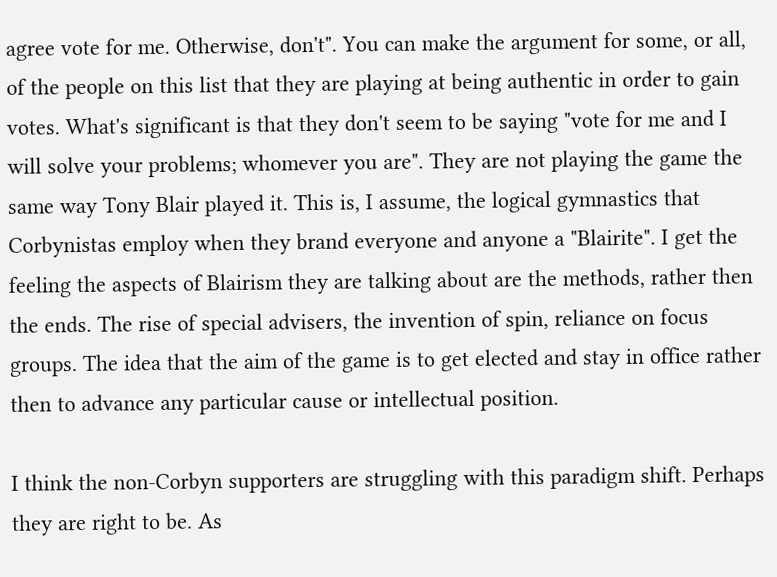agree vote for me. Otherwise, don't". You can make the argument for some, or all, of the people on this list that they are playing at being authentic in order to gain votes. What's significant is that they don't seem to be saying "vote for me and I will solve your problems; whomever you are". They are not playing the game the same way Tony Blair played it. This is, I assume, the logical gymnastics that Corbynistas employ when they brand everyone and anyone a "Blairite". I get the feeling the aspects of Blairism they are talking about are the methods, rather then the ends. The rise of special advisers, the invention of spin, reliance on focus groups. The idea that the aim of the game is to get elected and stay in office rather then to advance any particular cause or intellectual position.

I think the non-Corbyn supporters are struggling with this paradigm shift. Perhaps they are right to be. As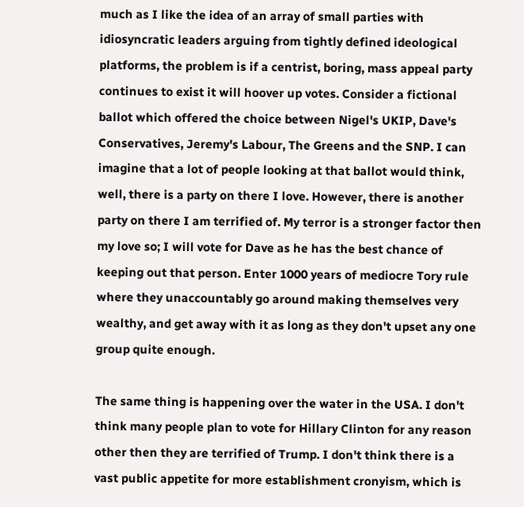much as I like the idea of an array of small parties with idiosyncratic leaders arguing from tightly defined ideological platforms, the problem is if a centrist, boring, mass appeal party continues to exist it will hoover up votes. Consider a fictional ballot which offered the choice between Nigel's UKIP, Dave's Conservatives, Jeremy's Labour, The Greens and the SNP. I can imagine that a lot of people looking at that ballot would think, well, there is a party on there I love. However, there is another party on there I am terrified of. My terror is a stronger factor then my love so; I will vote for Dave as he has the best chance of keeping out that person. Enter 1000 years of mediocre Tory rule where they unaccountably go around making themselves very wealthy, and get away with it as long as they don't upset any one group quite enough.

The same thing is happening over the water in the USA. I don't think many people plan to vote for Hillary Clinton for any reason other then they are terrified of Trump. I don't think there is a vast public appetite for more establishment cronyism, which is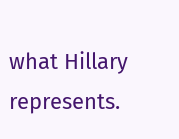what Hillary represents.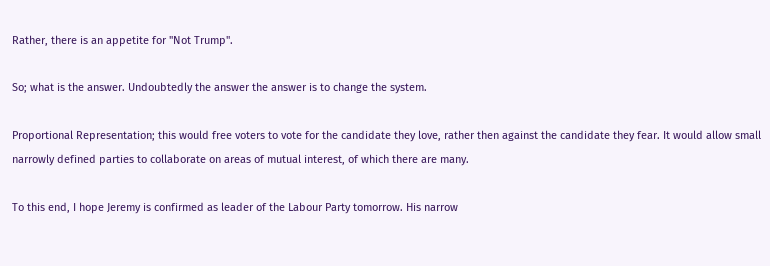Rather, there is an appetite for "Not Trump".

So; what is the answer. Undoubtedly the answer the answer is to change the system.

Proportional Representation; this would free voters to vote for the candidate they love, rather then against the candidate they fear. It would allow small narrowly defined parties to collaborate on areas of mutual interest, of which there are many.

To this end, I hope Jeremy is confirmed as leader of the Labour Party tomorrow. His narrow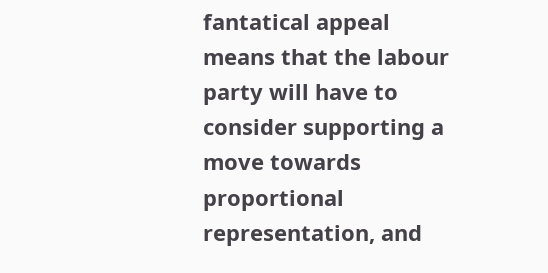fantatical appeal means that the labour party will have to consider supporting a move towards proportional representation, and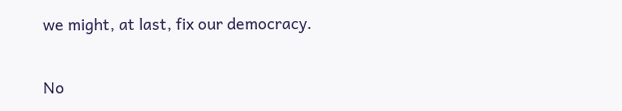we might, at last, fix our democracy.

No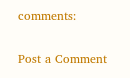comments:

Post a Comment